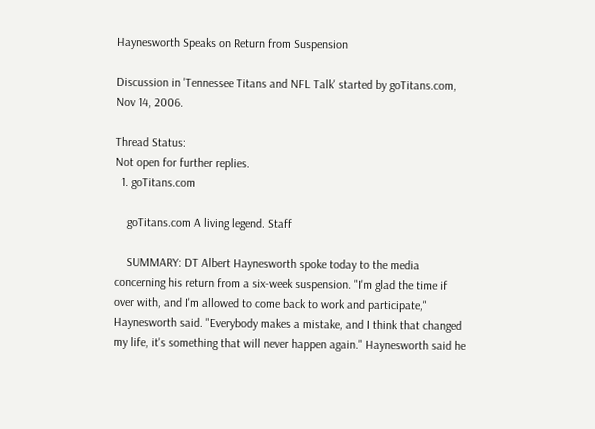Haynesworth Speaks on Return from Suspension

Discussion in 'Tennessee Titans and NFL Talk' started by goTitans.com, Nov 14, 2006.

Thread Status:
Not open for further replies.
  1. goTitans.com

    goTitans.com A living legend. Staff

    SUMMARY: DT Albert Haynesworth spoke today to the media concerning his return from a six-week suspension. "I'm glad the time if over with, and I'm allowed to come back to work and participate," Haynesworth said. "Everybody makes a mistake, and I think that changed my life, it's something that will never happen again." Haynesworth said he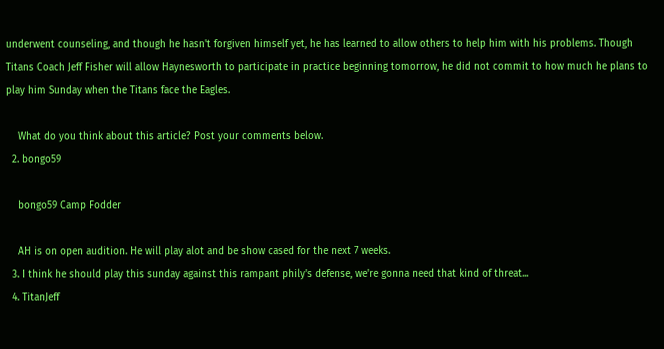underwent counseling, and though he hasn't forgiven himself yet, he has learned to allow others to help him with his problems. Though Titans Coach Jeff Fisher will allow Haynesworth to participate in practice beginning tomorrow, he did not commit to how much he plans to play him Sunday when the Titans face the Eagles.

    What do you think about this article? Post your comments below.
  2. bongo59

    bongo59 Camp Fodder

    AH is on open audition. He will play alot and be show cased for the next 7 weeks.
  3. I think he should play this sunday against this rampant phily's defense, we're gonna need that kind of threat...
  4. TitanJeff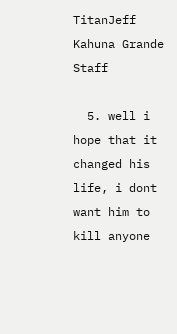TitanJeff Kahuna Grande Staff

  5. well i hope that it changed his life, i dont want him to kill anyone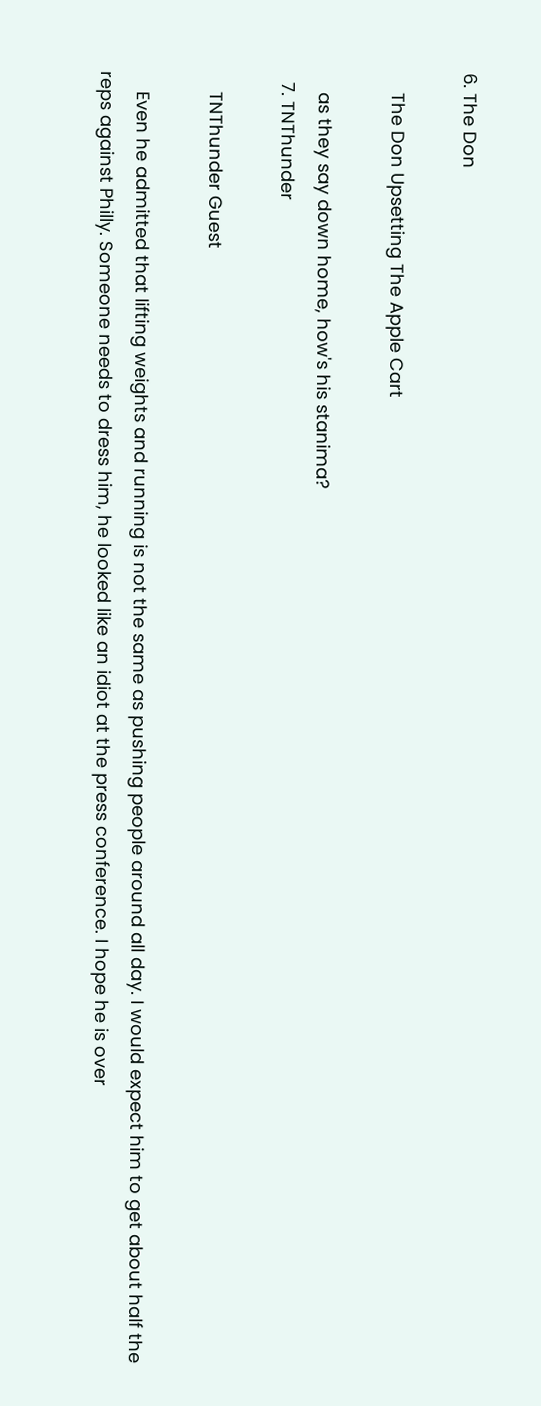6. The Don

    The Don Upsetting The Apple Cart

    as they say down home, how's his stanima?
  7. TNThunder

    TNThunder Guest

    Even he admitted that lifting weights and running is not the same as pushing people around all day. I would expect him to get about half the reps against Philly. Someone needs to dress him, he looked like an idiot at the press conference. I hope he is over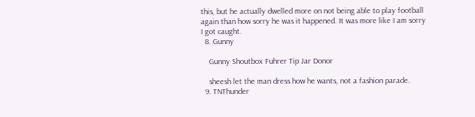this, but he actually dwelled more on not being able to play football again than how sorry he was it happened. It was more like I am sorry I got caught.
  8. Gunny

    Gunny Shoutbox Fuhrer Tip Jar Donor

    sheesh let the man dress how he wants, not a fashion parade.
  9. TNThunder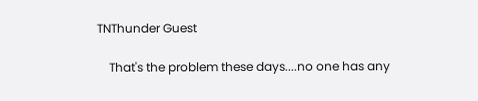TNThunder Guest

    That's the problem these days....no one has any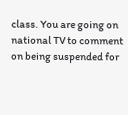class. You are going on national TV to comment on being suspended for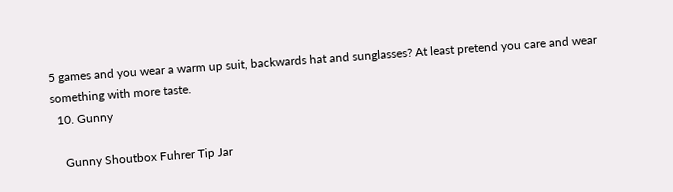5 games and you wear a warm up suit, backwards hat and sunglasses? At least pretend you care and wear something with more taste.
  10. Gunny

    Gunny Shoutbox Fuhrer Tip Jar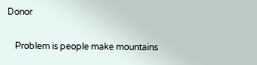Donor

    Problem is people make mountains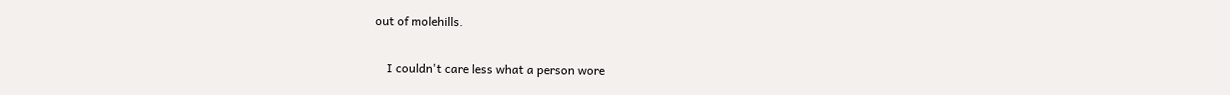out of molehills.

    I couldn't care less what a person wore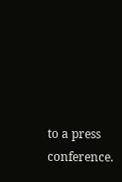to a press conference.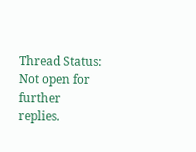Thread Status:
Not open for further replies.